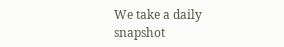We take a daily snapshot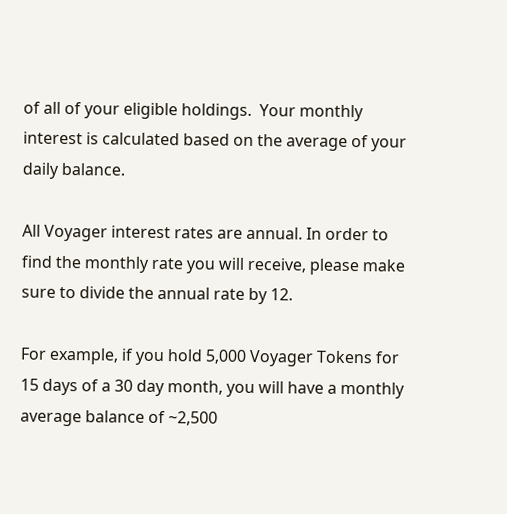of all of your eligible holdings.  Your monthly interest is calculated based on the average of your daily balance.

All Voyager interest rates are annual. In order to find the monthly rate you will receive, please make sure to divide the annual rate by 12.

For example, if you hold 5,000 Voyager Tokens for 15 days of a 30 day month, you will have a monthly average balance of ~2,500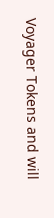Voyager Tokens and will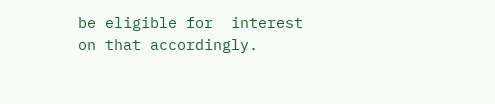be eligible for  interest on that accordingly.